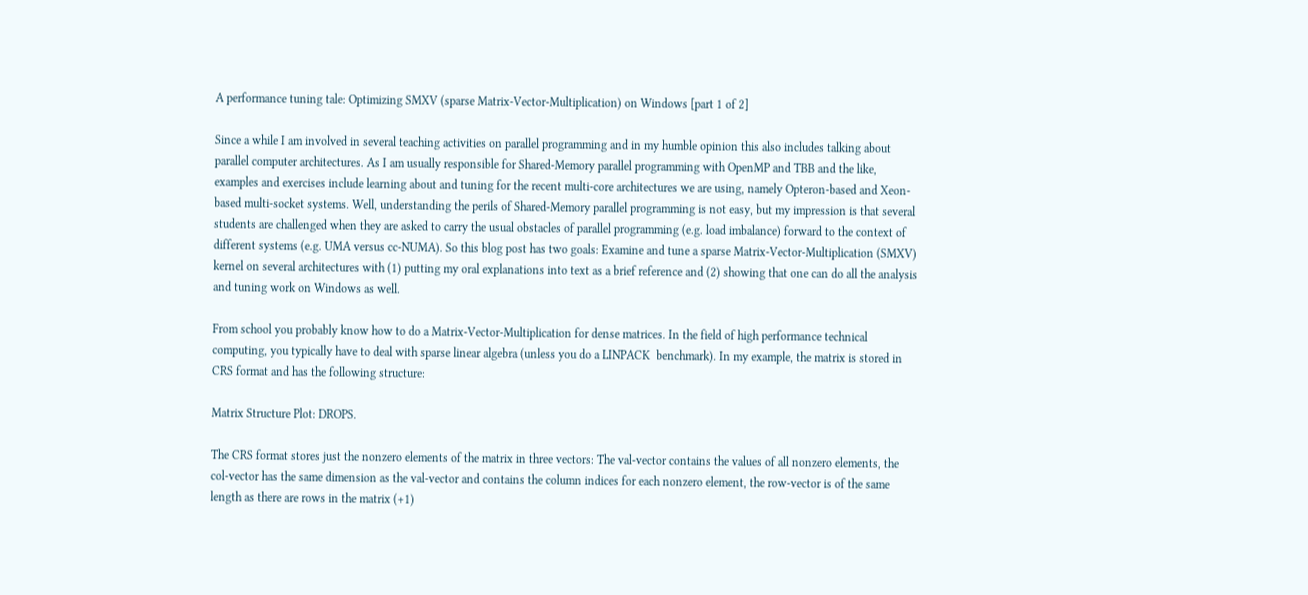A performance tuning tale: Optimizing SMXV (sparse Matrix-Vector-Multiplication) on Windows [part 1 of 2]

Since a while I am involved in several teaching activities on parallel programming and in my humble opinion this also includes talking about parallel computer architectures. As I am usually responsible for Shared-Memory parallel programming with OpenMP and TBB and the like, examples and exercises include learning about and tuning for the recent multi-core architectures we are using, namely Opteron-based and Xeon-based multi-socket systems. Well, understanding the perils of Shared-Memory parallel programming is not easy, but my impression is that several students are challenged when they are asked to carry the usual obstacles of parallel programming (e.g. load imbalance) forward to the context of different systems (e.g. UMA versus cc-NUMA). So this blog post has two goals: Examine and tune a sparse Matrix-Vector-Multiplication (SMXV) kernel on several architectures with (1) putting my oral explanations into text as a brief reference and (2) showing that one can do all the analysis and tuning work on Windows as well.

From school you probably know how to do a Matrix-Vector-Multiplication for dense matrices. In the field of high performance technical computing, you typically have to deal with sparse linear algebra (unless you do a LINPACK  benchmark). In my example, the matrix is stored in CRS format and has the following structure:

Matrix Structure Plot: DROPS.

The CRS format stores just the nonzero elements of the matrix in three vectors: The val-vector contains the values of all nonzero elements, the col-vector has the same dimension as the val-vector and contains the column indices for each nonzero element, the row-vector is of the same length as there are rows in the matrix (+1)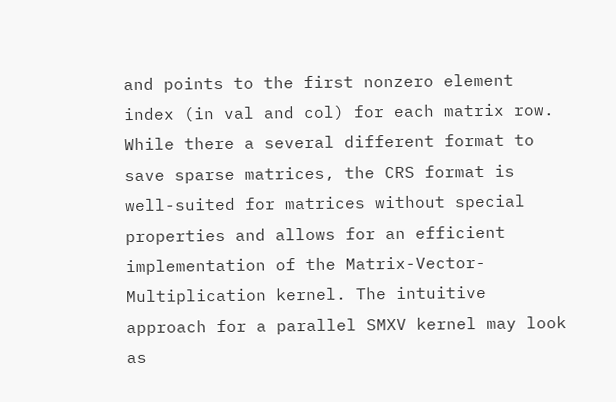and points to the first nonzero element index (in val and col) for each matrix row. While there a several different format to save sparse matrices, the CRS format is well-suited for matrices without special properties and allows for an efficient implementation of the Matrix-Vector-Multiplication kernel. The intuitive approach for a parallel SMXV kernel may look as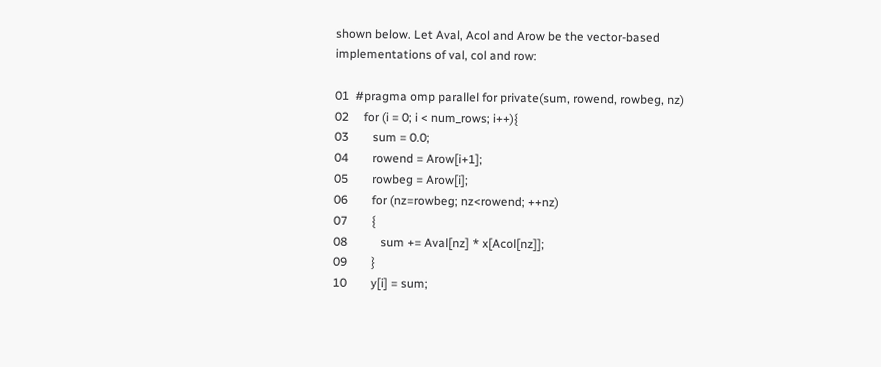shown below. Let Aval, Acol and Arow be the vector-based implementations of val, col and row:

01  #pragma omp parallel for private(sum, rowend, rowbeg, nz)
02     for (i = 0; i < num_rows; i++){
03        sum = 0.0;
04        rowend = Arow[i+1];
05        rowbeg = Arow[i];
06        for (nz=rowbeg; nz<rowend; ++nz)
07        {
08           sum += Aval[nz] * x[Acol[nz]];
09        }
10        y[i] = sum;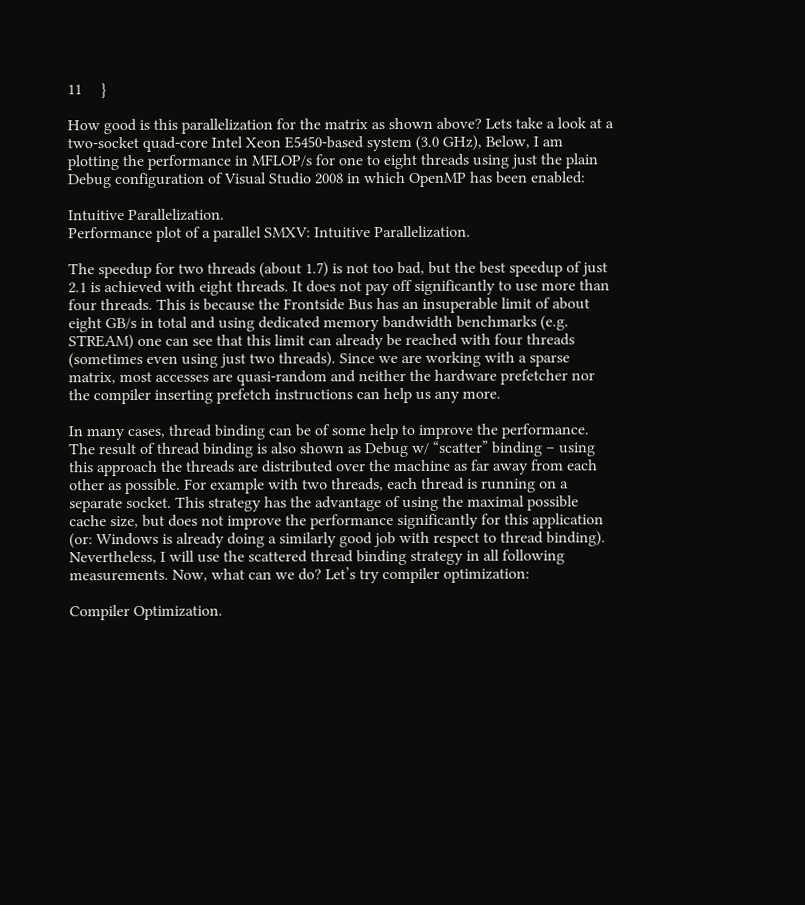11     }

How good is this parallelization for the matrix as shown above? Lets take a look at a two-socket quad-core Intel Xeon E5450-based system (3.0 GHz), Below, I am plotting the performance in MFLOP/s for one to eight threads using just the plain Debug configuration of Visual Studio 2008 in which OpenMP has been enabled:

Intuitive Parallelization.
Performance plot of a parallel SMXV: Intuitive Parallelization.

The speedup for two threads (about 1.7) is not too bad, but the best speedup of just 2.1 is achieved with eight threads. It does not pay off significantly to use more than four threads. This is because the Frontside Bus has an insuperable limit of about eight GB/s in total and using dedicated memory bandwidth benchmarks (e.g. STREAM) one can see that this limit can already be reached with four threads (sometimes even using just two threads). Since we are working with a sparse matrix, most accesses are quasi-random and neither the hardware prefetcher nor the compiler inserting prefetch instructions can help us any more.

In many cases, thread binding can be of some help to improve the performance. The result of thread binding is also shown as Debug w/ “scatter” binding – using this approach the threads are distributed over the machine as far away from each other as possible. For example with two threads, each thread is running on a separate socket. This strategy has the advantage of using the maximal possible cache size, but does not improve the performance significantly for this application (or: Windows is already doing a similarly good job with respect to thread binding). Nevertheless, I will use the scattered thread binding strategy in all following measurements. Now, what can we do? Let’s try compiler optimization:

Compiler Optimization.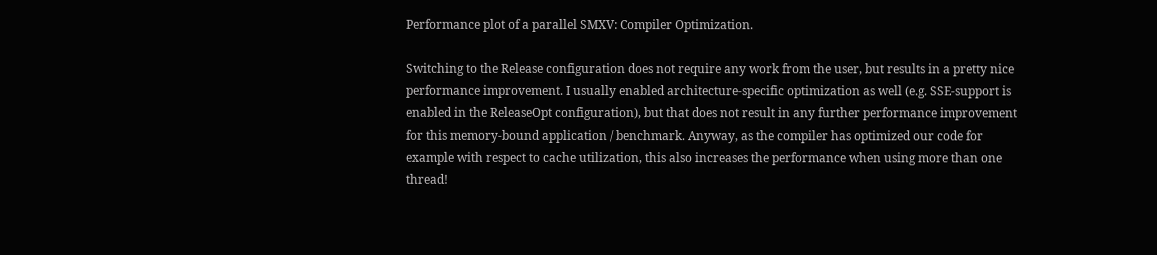Performance plot of a parallel SMXV: Compiler Optimization.

Switching to the Release configuration does not require any work from the user, but results in a pretty nice performance improvement. I usually enabled architecture-specific optimization as well (e.g. SSE-support is enabled in the ReleaseOpt configuration), but that does not result in any further performance improvement for this memory-bound application / benchmark. Anyway, as the compiler has optimized our code for example with respect to cache utilization, this also increases the performance when using more than one thread!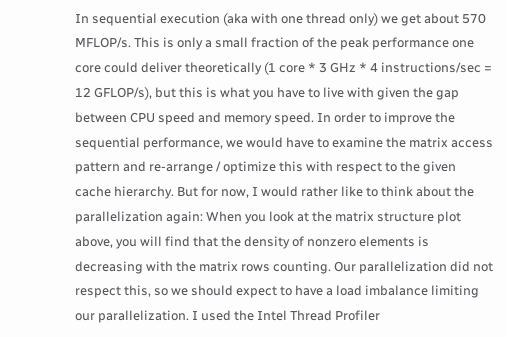In sequential execution (aka with one thread only) we get about 570 MFLOP/s. This is only a small fraction of the peak performance one core could deliver theoretically (1 core * 3 GHz * 4 instructions/sec = 12 GFLOP/s), but this is what you have to live with given the gap between CPU speed and memory speed. In order to improve the sequential performance, we would have to examine the matrix access pattern and re-arrange / optimize this with respect to the given cache hierarchy. But for now, I would rather like to think about the parallelization again: When you look at the matrix structure plot above, you will find that the density of nonzero elements is decreasing with the matrix rows counting. Our parallelization did not respect this, so we should expect to have a load imbalance limiting our parallelization. I used the Intel Thread Profiler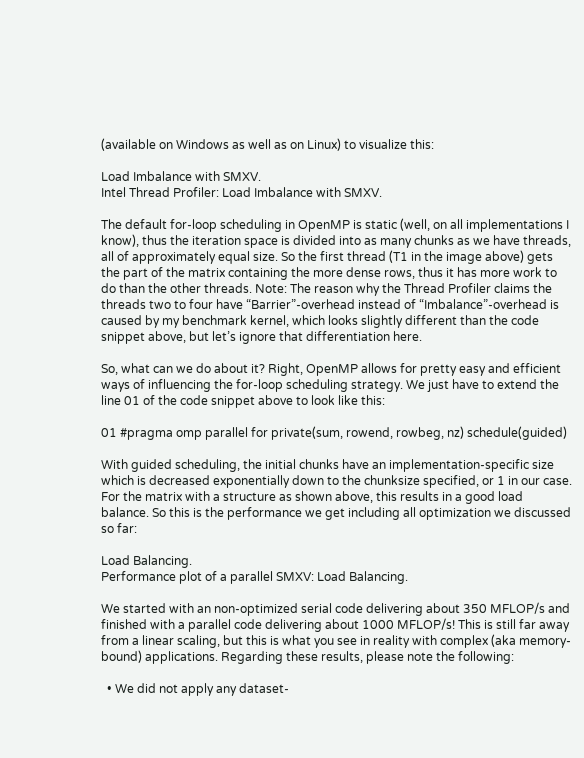(available on Windows as well as on Linux) to visualize this:

Load Imbalance with SMXV.
Intel Thread Profiler: Load Imbalance with SMXV.

The default for-loop scheduling in OpenMP is static (well, on all implementations I know), thus the iteration space is divided into as many chunks as we have threads, all of approximately equal size. So the first thread (T1 in the image above) gets the part of the matrix containing the more dense rows, thus it has more work to do than the other threads. Note: The reason why the Thread Profiler claims the threads two to four have “Barrier”-overhead instead of “Imbalance”-overhead is caused by my benchmark kernel, which looks slightly different than the code snippet above, but let’s ignore that differentiation here.

So, what can we do about it? Right, OpenMP allows for pretty easy and efficient ways of influencing the for-loop scheduling strategy. We just have to extend the line 01 of the code snippet above to look like this:

01 #pragma omp parallel for private(sum, rowend, rowbeg, nz) schedule(guided)

With guided scheduling, the initial chunks have an implementation-specific size which is decreased exponentially down to the chunksize specified, or 1 in our case. For the matrix with a structure as shown above, this results in a good load balance. So this is the performance we get including all optimization we discussed so far:

Load Balancing.
Performance plot of a parallel SMXV: Load Balancing.

We started with an non-optimized serial code delivering about 350 MFLOP/s and finished with a parallel code delivering about 1000 MFLOP/s! This is still far away from a linear scaling, but this is what you see in reality with complex (aka memory-bound) applications. Regarding these results, please note the following:

  • We did not apply any dataset-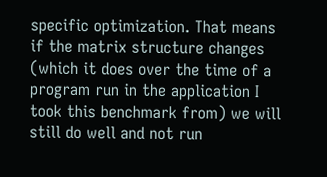specific optimization. That means if the matrix structure changes (which it does over the time of a program run in the application I took this benchmark from) we will still do well and not run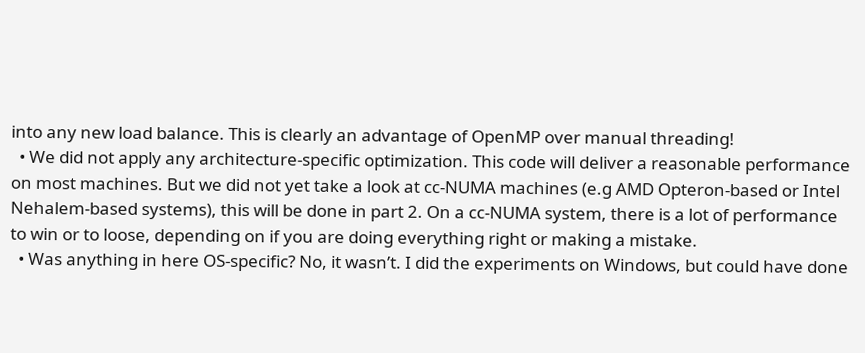into any new load balance. This is clearly an advantage of OpenMP over manual threading!
  • We did not apply any architecture-specific optimization. This code will deliver a reasonable performance on most machines. But we did not yet take a look at cc-NUMA machines (e.g AMD Opteron-based or Intel Nehalem-based systems), this will be done in part 2. On a cc-NUMA system, there is a lot of performance to win or to loose, depending on if you are doing everything right or making a mistake.
  • Was anything in here OS-specific? No, it wasn’t. I did the experiments on Windows, but could have done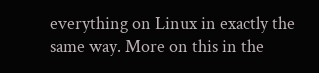everything on Linux in exactly the same way. More on this in the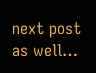next post as well…